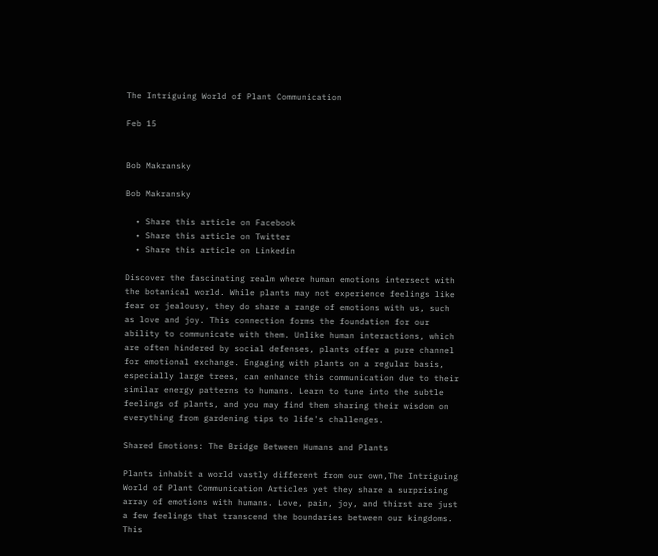The Intriguing World of Plant Communication

Feb 15


Bob Makransky

Bob Makransky

  • Share this article on Facebook
  • Share this article on Twitter
  • Share this article on Linkedin

Discover the fascinating realm where human emotions intersect with the botanical world. While plants may not experience feelings like fear or jealousy, they do share a range of emotions with us, such as love and joy. This connection forms the foundation for our ability to communicate with them. Unlike human interactions, which are often hindered by social defenses, plants offer a pure channel for emotional exchange. Engaging with plants on a regular basis, especially large trees, can enhance this communication due to their similar energy patterns to humans. Learn to tune into the subtle feelings of plants, and you may find them sharing their wisdom on everything from gardening tips to life's challenges.

Shared Emotions: The Bridge Between Humans and Plants

Plants inhabit a world vastly different from our own,The Intriguing World of Plant Communication Articles yet they share a surprising array of emotions with humans. Love, pain, joy, and thirst are just a few feelings that transcend the boundaries between our kingdoms. This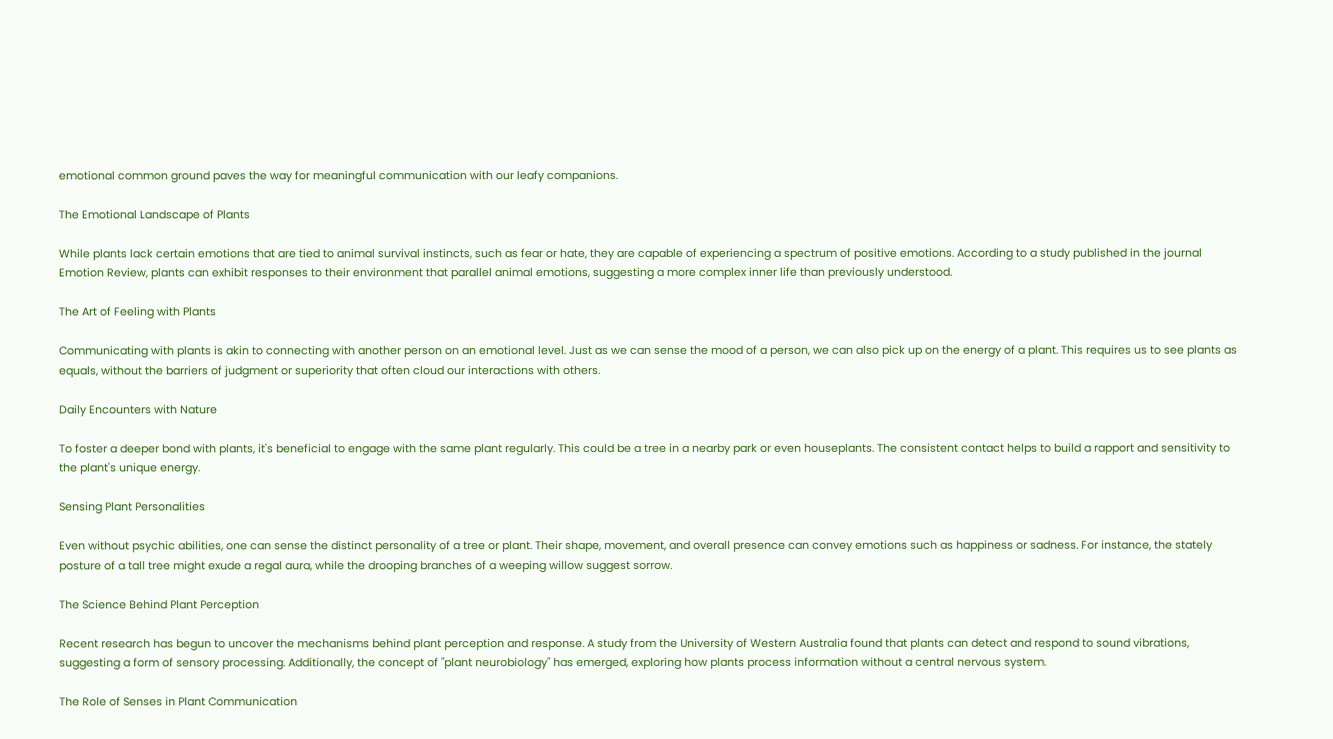emotional common ground paves the way for meaningful communication with our leafy companions.

The Emotional Landscape of Plants

While plants lack certain emotions that are tied to animal survival instincts, such as fear or hate, they are capable of experiencing a spectrum of positive emotions. According to a study published in the journal Emotion Review, plants can exhibit responses to their environment that parallel animal emotions, suggesting a more complex inner life than previously understood.

The Art of Feeling with Plants

Communicating with plants is akin to connecting with another person on an emotional level. Just as we can sense the mood of a person, we can also pick up on the energy of a plant. This requires us to see plants as equals, without the barriers of judgment or superiority that often cloud our interactions with others.

Daily Encounters with Nature

To foster a deeper bond with plants, it's beneficial to engage with the same plant regularly. This could be a tree in a nearby park or even houseplants. The consistent contact helps to build a rapport and sensitivity to the plant's unique energy.

Sensing Plant Personalities

Even without psychic abilities, one can sense the distinct personality of a tree or plant. Their shape, movement, and overall presence can convey emotions such as happiness or sadness. For instance, the stately posture of a tall tree might exude a regal aura, while the drooping branches of a weeping willow suggest sorrow.

The Science Behind Plant Perception

Recent research has begun to uncover the mechanisms behind plant perception and response. A study from the University of Western Australia found that plants can detect and respond to sound vibrations, suggesting a form of sensory processing. Additionally, the concept of "plant neurobiology" has emerged, exploring how plants process information without a central nervous system.

The Role of Senses in Plant Communication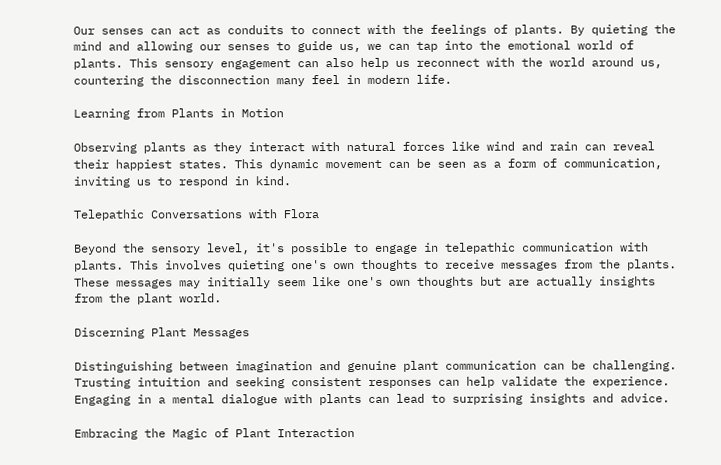Our senses can act as conduits to connect with the feelings of plants. By quieting the mind and allowing our senses to guide us, we can tap into the emotional world of plants. This sensory engagement can also help us reconnect with the world around us, countering the disconnection many feel in modern life.

Learning from Plants in Motion

Observing plants as they interact with natural forces like wind and rain can reveal their happiest states. This dynamic movement can be seen as a form of communication, inviting us to respond in kind.

Telepathic Conversations with Flora

Beyond the sensory level, it's possible to engage in telepathic communication with plants. This involves quieting one's own thoughts to receive messages from the plants. These messages may initially seem like one's own thoughts but are actually insights from the plant world.

Discerning Plant Messages

Distinguishing between imagination and genuine plant communication can be challenging. Trusting intuition and seeking consistent responses can help validate the experience. Engaging in a mental dialogue with plants can lead to surprising insights and advice.

Embracing the Magic of Plant Interaction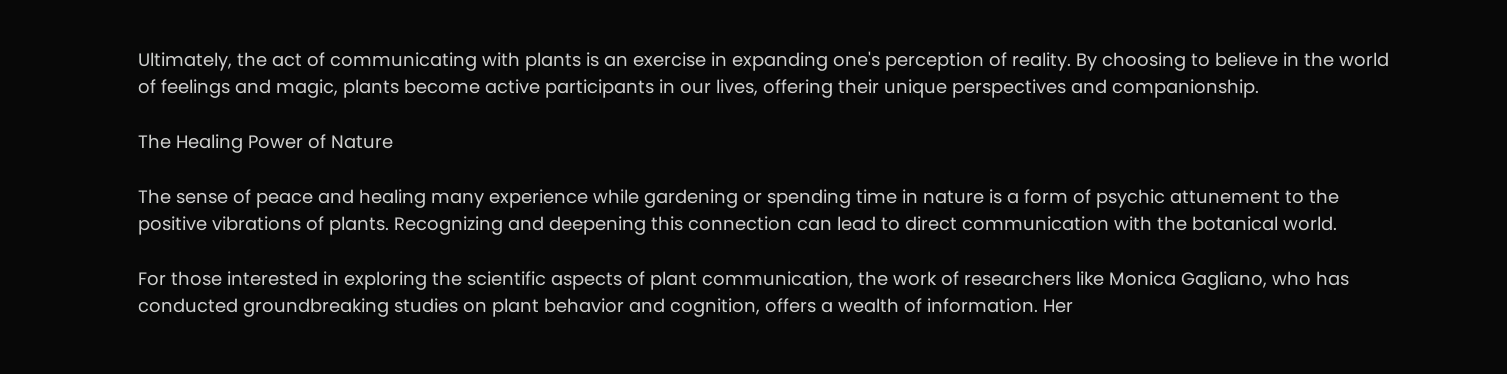Ultimately, the act of communicating with plants is an exercise in expanding one's perception of reality. By choosing to believe in the world of feelings and magic, plants become active participants in our lives, offering their unique perspectives and companionship.

The Healing Power of Nature

The sense of peace and healing many experience while gardening or spending time in nature is a form of psychic attunement to the positive vibrations of plants. Recognizing and deepening this connection can lead to direct communication with the botanical world.

For those interested in exploring the scientific aspects of plant communication, the work of researchers like Monica Gagliano, who has conducted groundbreaking studies on plant behavior and cognition, offers a wealth of information. Her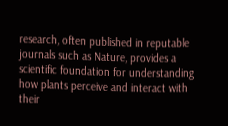research, often published in reputable journals such as Nature, provides a scientific foundation for understanding how plants perceive and interact with their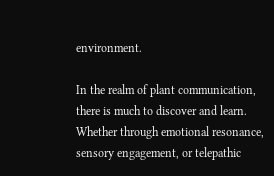environment.

In the realm of plant communication, there is much to discover and learn. Whether through emotional resonance, sensory engagement, or telepathic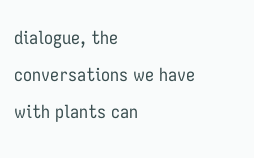dialogue, the conversations we have with plants can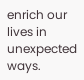enrich our lives in unexpected ways.